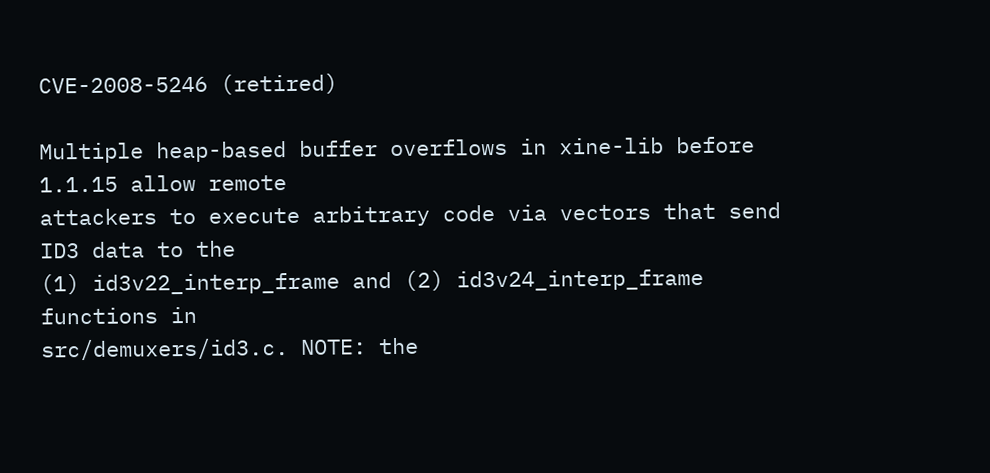CVE-2008-5246 (retired)

Multiple heap-based buffer overflows in xine-lib before 1.1.15 allow remote
attackers to execute arbitrary code via vectors that send ID3 data to the
(1) id3v22_interp_frame and (2) id3v24_interp_frame functions in
src/demuxers/id3.c. NOTE: the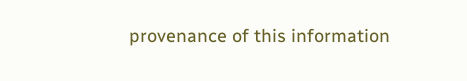provenance of this information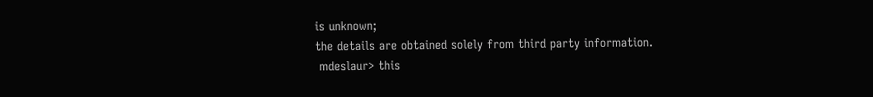is unknown;
the details are obtained solely from third party information.
 mdeslaur> this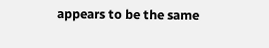appears to be the same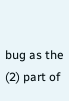bug as the (2) part of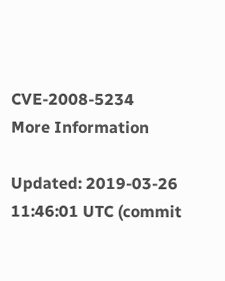CVE-2008-5234
More Information

Updated: 2019-03-26 11:46:01 UTC (commit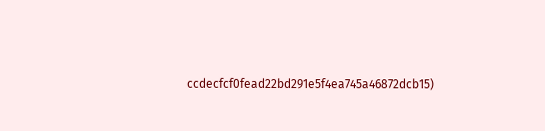ccdecfcf0fead22bd291e5f4ea745a46872dcb15)